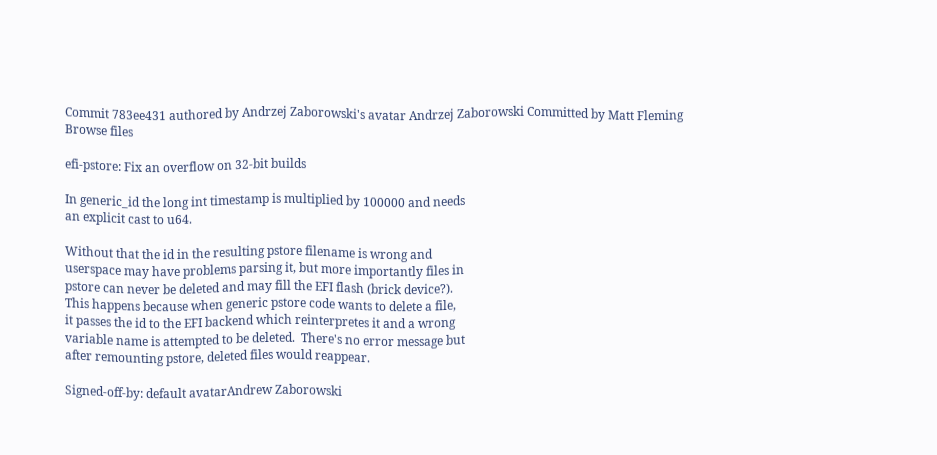Commit 783ee431 authored by Andrzej Zaborowski's avatar Andrzej Zaborowski Committed by Matt Fleming
Browse files

efi-pstore: Fix an overflow on 32-bit builds

In generic_id the long int timestamp is multiplied by 100000 and needs
an explicit cast to u64.

Without that the id in the resulting pstore filename is wrong and
userspace may have problems parsing it, but more importantly files in
pstore can never be deleted and may fill the EFI flash (brick device?).
This happens because when generic pstore code wants to delete a file,
it passes the id to the EFI backend which reinterpretes it and a wrong
variable name is attempted to be deleted.  There's no error message but
after remounting pstore, deleted files would reappear.

Signed-off-by: default avatarAndrew Zaborowski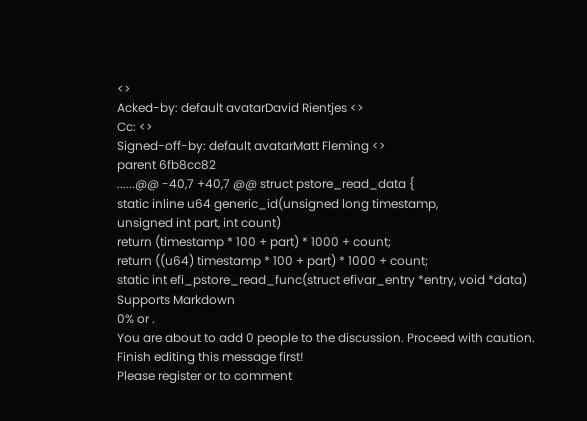<>
Acked-by: default avatarDavid Rientjes <>
Cc: <>
Signed-off-by: default avatarMatt Fleming <>
parent 6fb8cc82
......@@ -40,7 +40,7 @@ struct pstore_read_data {
static inline u64 generic_id(unsigned long timestamp,
unsigned int part, int count)
return (timestamp * 100 + part) * 1000 + count;
return ((u64) timestamp * 100 + part) * 1000 + count;
static int efi_pstore_read_func(struct efivar_entry *entry, void *data)
Supports Markdown
0% or .
You are about to add 0 people to the discussion. Proceed with caution.
Finish editing this message first!
Please register or to comment